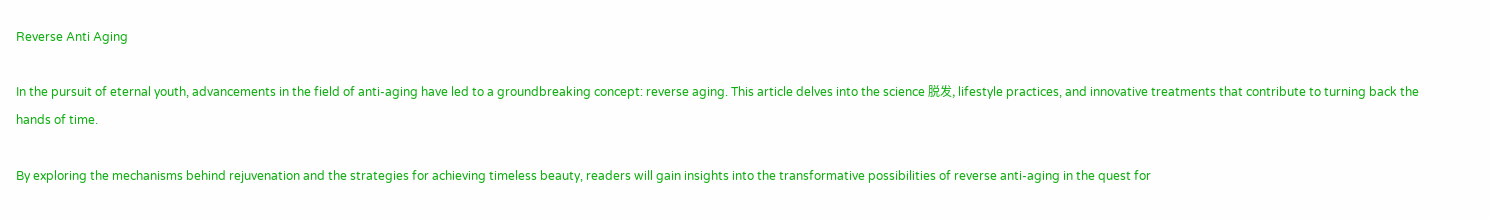Reverse Anti Aging

In the pursuit of eternal youth, advancements in the field of anti-aging have led to a groundbreaking concept: reverse aging. This article delves into the science 脱发, lifestyle practices, and innovative treatments that contribute to turning back the hands of time.

By exploring the mechanisms behind rejuvenation and the strategies for achieving timeless beauty, readers will gain insights into the transformative possibilities of reverse anti-aging in the quest for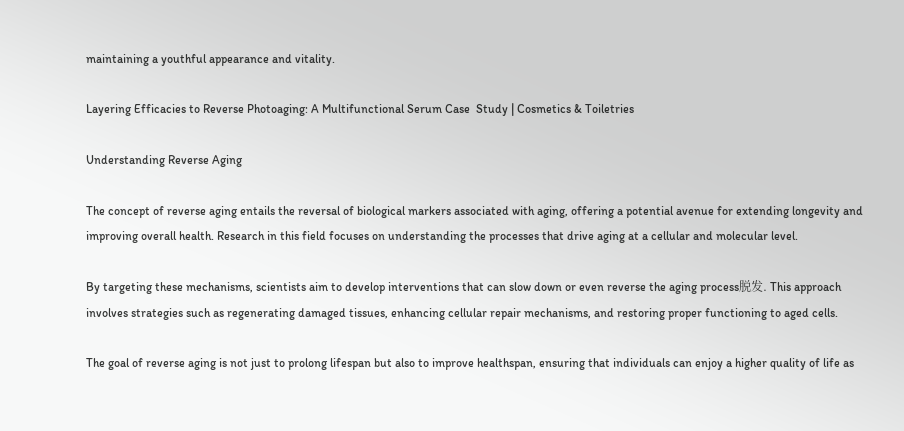maintaining a youthful appearance and vitality.

Layering Efficacies to Reverse Photoaging: A Multifunctional Serum Case  Study | Cosmetics & Toiletries

Understanding Reverse Aging

The concept of reverse aging entails the reversal of biological markers associated with aging, offering a potential avenue for extending longevity and improving overall health. Research in this field focuses on understanding the processes that drive aging at a cellular and molecular level.

By targeting these mechanisms, scientists aim to develop interventions that can slow down or even reverse the aging process脱发. This approach involves strategies such as regenerating damaged tissues, enhancing cellular repair mechanisms, and restoring proper functioning to aged cells.

The goal of reverse aging is not just to prolong lifespan but also to improve healthspan, ensuring that individuals can enjoy a higher quality of life as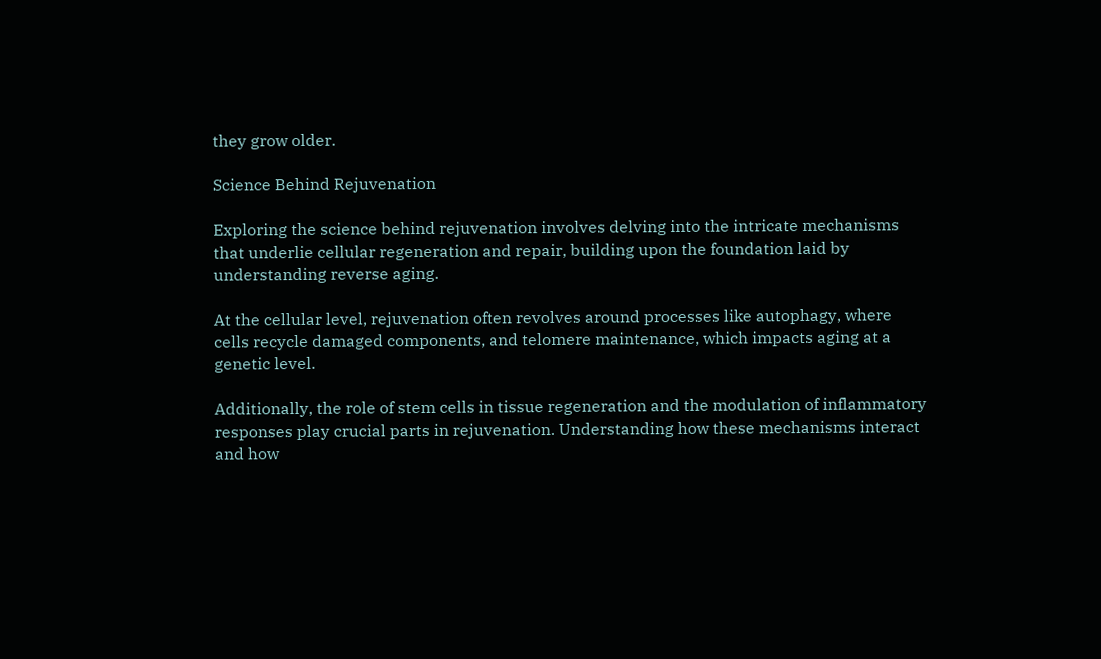they grow older.

Science Behind Rejuvenation

Exploring the science behind rejuvenation involves delving into the intricate mechanisms that underlie cellular regeneration and repair, building upon the foundation laid by understanding reverse aging.

At the cellular level, rejuvenation often revolves around processes like autophagy, where cells recycle damaged components, and telomere maintenance, which impacts aging at a genetic level.

Additionally, the role of stem cells in tissue regeneration and the modulation of inflammatory responses play crucial parts in rejuvenation. Understanding how these mechanisms interact and how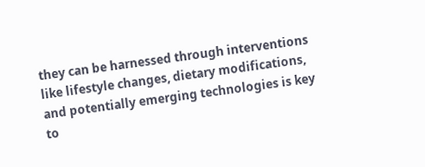they can be harnessed through interventions like lifestyle changes, dietary modifications, and potentially emerging technologies is key to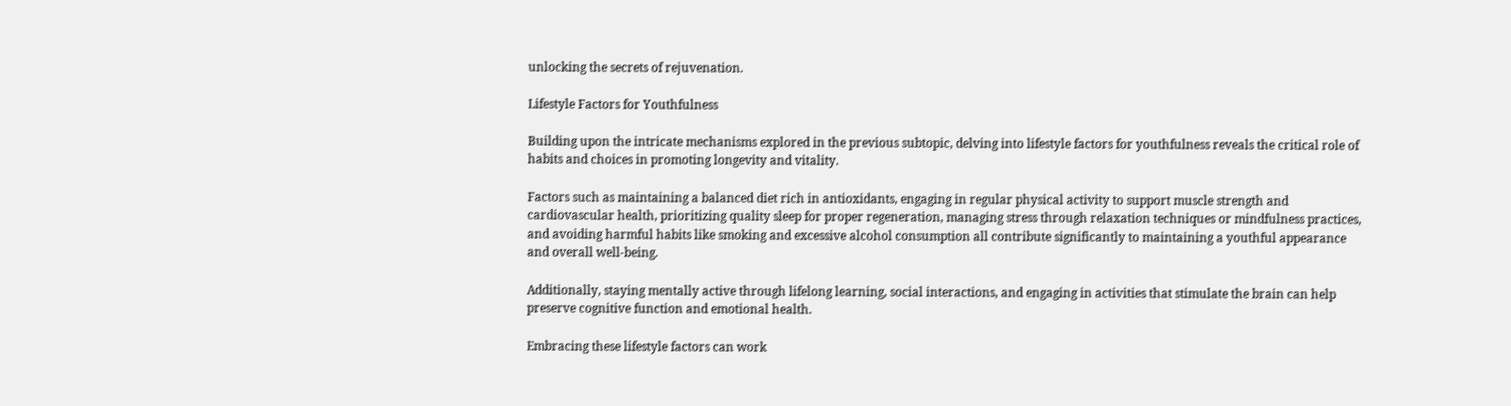unlocking the secrets of rejuvenation.

Lifestyle Factors for Youthfulness

Building upon the intricate mechanisms explored in the previous subtopic, delving into lifestyle factors for youthfulness reveals the critical role of habits and choices in promoting longevity and vitality.

Factors such as maintaining a balanced diet rich in antioxidants, engaging in regular physical activity to support muscle strength and cardiovascular health, prioritizing quality sleep for proper regeneration, managing stress through relaxation techniques or mindfulness practices, and avoiding harmful habits like smoking and excessive alcohol consumption all contribute significantly to maintaining a youthful appearance and overall well-being.

Additionally, staying mentally active through lifelong learning, social interactions, and engaging in activities that stimulate the brain can help preserve cognitive function and emotional health.

Embracing these lifestyle factors can work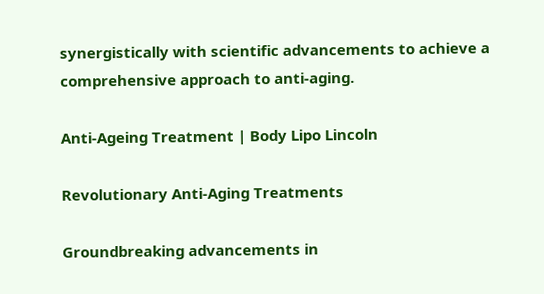synergistically with scientific advancements to achieve a comprehensive approach to anti-aging.

Anti-Ageing Treatment | Body Lipo Lincoln

Revolutionary Anti-Aging Treatments

Groundbreaking advancements in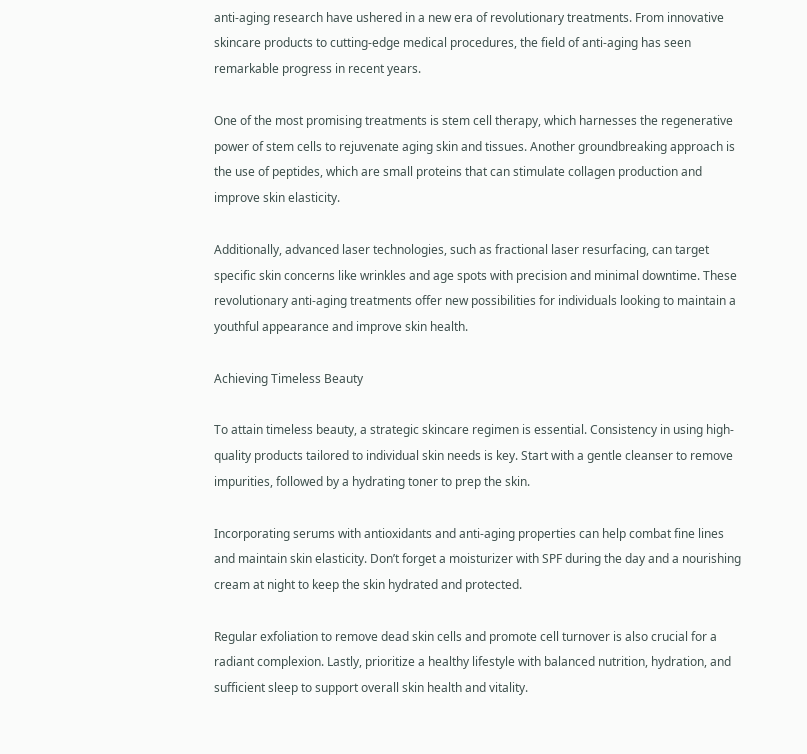anti-aging research have ushered in a new era of revolutionary treatments. From innovative skincare products to cutting-edge medical procedures, the field of anti-aging has seen remarkable progress in recent years.

One of the most promising treatments is stem cell therapy, which harnesses the regenerative power of stem cells to rejuvenate aging skin and tissues. Another groundbreaking approach is the use of peptides, which are small proteins that can stimulate collagen production and improve skin elasticity.

Additionally, advanced laser technologies, such as fractional laser resurfacing, can target specific skin concerns like wrinkles and age spots with precision and minimal downtime. These revolutionary anti-aging treatments offer new possibilities for individuals looking to maintain a youthful appearance and improve skin health.

Achieving Timeless Beauty

To attain timeless beauty, a strategic skincare regimen is essential. Consistency in using high-quality products tailored to individual skin needs is key. Start with a gentle cleanser to remove impurities, followed by a hydrating toner to prep the skin.

Incorporating serums with antioxidants and anti-aging properties can help combat fine lines and maintain skin elasticity. Don’t forget a moisturizer with SPF during the day and a nourishing cream at night to keep the skin hydrated and protected.

Regular exfoliation to remove dead skin cells and promote cell turnover is also crucial for a radiant complexion. Lastly, prioritize a healthy lifestyle with balanced nutrition, hydration, and sufficient sleep to support overall skin health and vitality.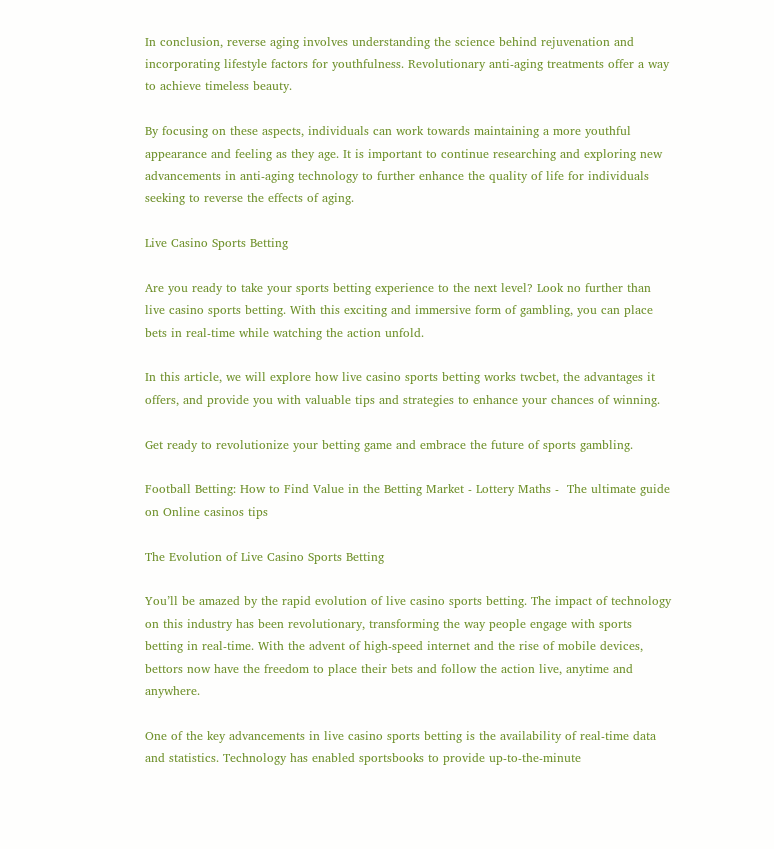In conclusion, reverse aging involves understanding the science behind rejuvenation and incorporating lifestyle factors for youthfulness. Revolutionary anti-aging treatments offer a way to achieve timeless beauty.

By focusing on these aspects, individuals can work towards maintaining a more youthful appearance and feeling as they age. It is important to continue researching and exploring new advancements in anti-aging technology to further enhance the quality of life for individuals seeking to reverse the effects of aging.

Live Casino Sports Betting

Are you ready to take your sports betting experience to the next level? Look no further than live casino sports betting. With this exciting and immersive form of gambling, you can place bets in real-time while watching the action unfold.

In this article, we will explore how live casino sports betting works twcbet, the advantages it offers, and provide you with valuable tips and strategies to enhance your chances of winning.

Get ready to revolutionize your betting game and embrace the future of sports gambling.

Football Betting: How to Find Value in the Betting Market - Lottery Maths -  The ultimate guide on Online casinos tips

The Evolution of Live Casino Sports Betting

You’ll be amazed by the rapid evolution of live casino sports betting. The impact of technology on this industry has been revolutionary, transforming the way people engage with sports betting in real-time. With the advent of high-speed internet and the rise of mobile devices, bettors now have the freedom to place their bets and follow the action live, anytime and anywhere.

One of the key advancements in live casino sports betting is the availability of real-time data and statistics. Technology has enabled sportsbooks to provide up-to-the-minute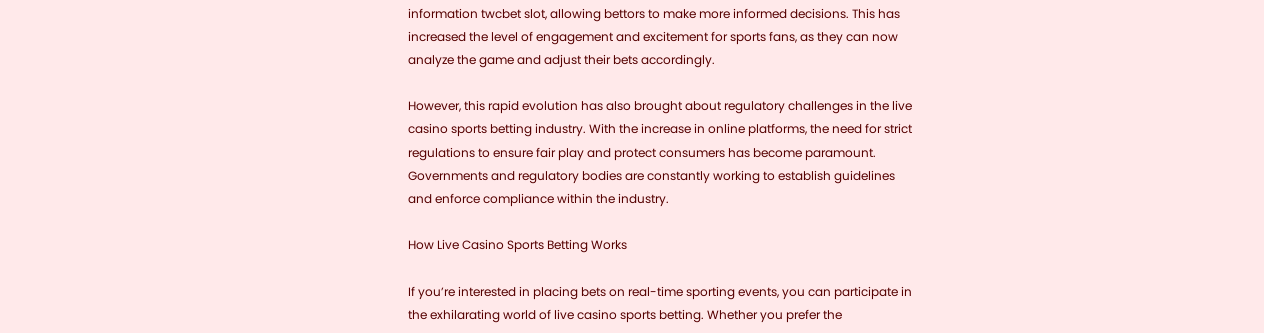information twcbet slot, allowing bettors to make more informed decisions. This has increased the level of engagement and excitement for sports fans, as they can now analyze the game and adjust their bets accordingly.

However, this rapid evolution has also brought about regulatory challenges in the live casino sports betting industry. With the increase in online platforms, the need for strict regulations to ensure fair play and protect consumers has become paramount. Governments and regulatory bodies are constantly working to establish guidelines and enforce compliance within the industry.

How Live Casino Sports Betting Works

If you’re interested in placing bets on real-time sporting events, you can participate in the exhilarating world of live casino sports betting. Whether you prefer the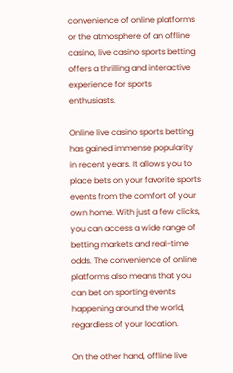convenience of online platforms or the atmosphere of an offline casino, live casino sports betting offers a thrilling and interactive experience for sports enthusiasts.

Online live casino sports betting has gained immense popularity in recent years. It allows you to place bets on your favorite sports events from the comfort of your own home. With just a few clicks, you can access a wide range of betting markets and real-time odds. The convenience of online platforms also means that you can bet on sporting events happening around the world, regardless of your location.

On the other hand, offline live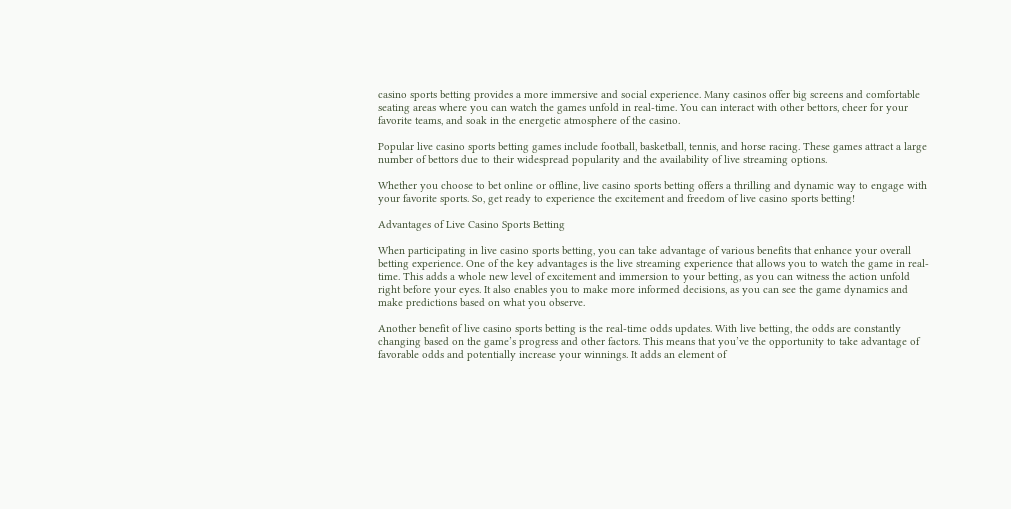casino sports betting provides a more immersive and social experience. Many casinos offer big screens and comfortable seating areas where you can watch the games unfold in real-time. You can interact with other bettors, cheer for your favorite teams, and soak in the energetic atmosphere of the casino.

Popular live casino sports betting games include football, basketball, tennis, and horse racing. These games attract a large number of bettors due to their widespread popularity and the availability of live streaming options.

Whether you choose to bet online or offline, live casino sports betting offers a thrilling and dynamic way to engage with your favorite sports. So, get ready to experience the excitement and freedom of live casino sports betting!

Advantages of Live Casino Sports Betting

When participating in live casino sports betting, you can take advantage of various benefits that enhance your overall betting experience. One of the key advantages is the live streaming experience that allows you to watch the game in real-time. This adds a whole new level of excitement and immersion to your betting, as you can witness the action unfold right before your eyes. It also enables you to make more informed decisions, as you can see the game dynamics and make predictions based on what you observe.

Another benefit of live casino sports betting is the real-time odds updates. With live betting, the odds are constantly changing based on the game’s progress and other factors. This means that you’ve the opportunity to take advantage of favorable odds and potentially increase your winnings. It adds an element of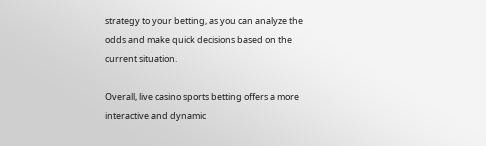strategy to your betting, as you can analyze the odds and make quick decisions based on the current situation.

Overall, live casino sports betting offers a more interactive and dynamic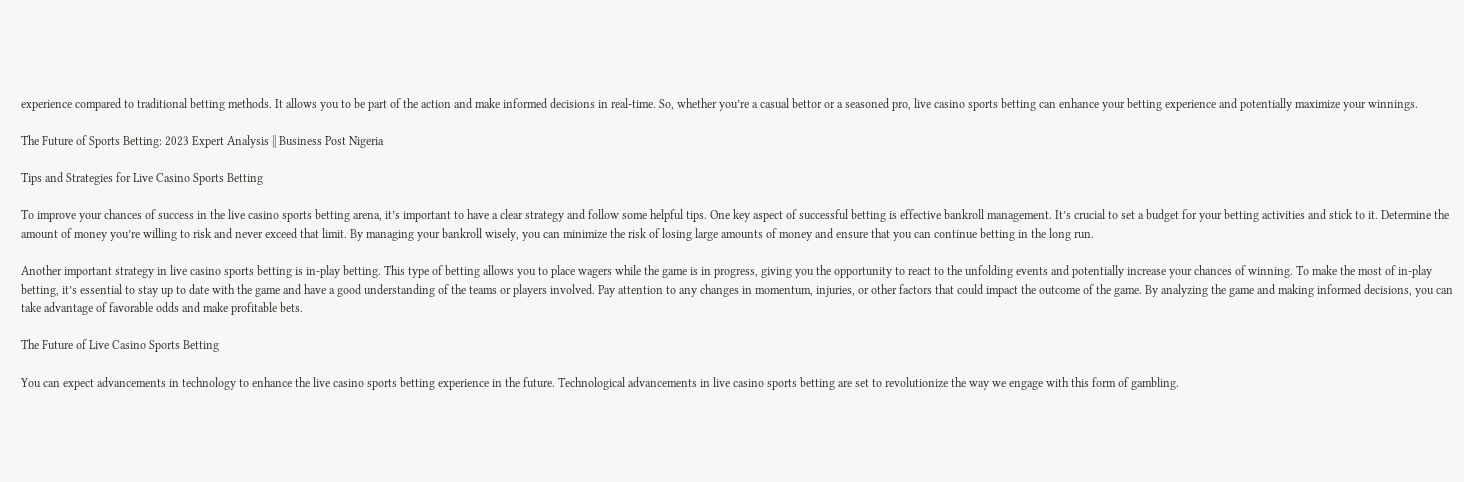experience compared to traditional betting methods. It allows you to be part of the action and make informed decisions in real-time. So, whether you’re a casual bettor or a seasoned pro, live casino sports betting can enhance your betting experience and potentially maximize your winnings.

The Future of Sports Betting: 2023 Expert Analysis || Business Post Nigeria

Tips and Strategies for Live Casino Sports Betting

To improve your chances of success in the live casino sports betting arena, it’s important to have a clear strategy and follow some helpful tips. One key aspect of successful betting is effective bankroll management. It’s crucial to set a budget for your betting activities and stick to it. Determine the amount of money you’re willing to risk and never exceed that limit. By managing your bankroll wisely, you can minimize the risk of losing large amounts of money and ensure that you can continue betting in the long run.

Another important strategy in live casino sports betting is in-play betting. This type of betting allows you to place wagers while the game is in progress, giving you the opportunity to react to the unfolding events and potentially increase your chances of winning. To make the most of in-play betting, it’s essential to stay up to date with the game and have a good understanding of the teams or players involved. Pay attention to any changes in momentum, injuries, or other factors that could impact the outcome of the game. By analyzing the game and making informed decisions, you can take advantage of favorable odds and make profitable bets.

The Future of Live Casino Sports Betting

You can expect advancements in technology to enhance the live casino sports betting experience in the future. Technological advancements in live casino sports betting are set to revolutionize the way we engage with this form of gambling.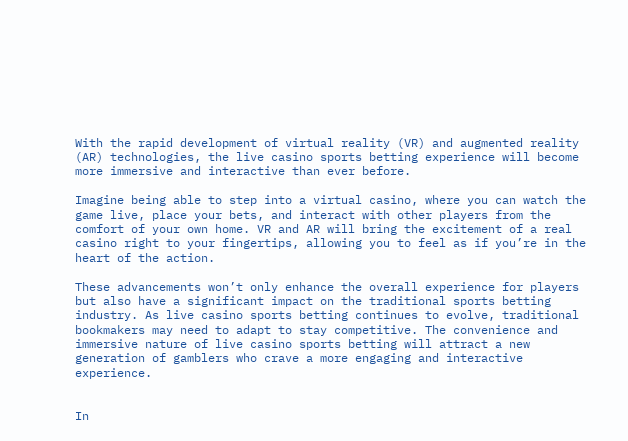With the rapid development of virtual reality (VR) and augmented reality (AR) technologies, the live casino sports betting experience will become more immersive and interactive than ever before.

Imagine being able to step into a virtual casino, where you can watch the game live, place your bets, and interact with other players from the comfort of your own home. VR and AR will bring the excitement of a real casino right to your fingertips, allowing you to feel as if you’re in the heart of the action.

These advancements won’t only enhance the overall experience for players but also have a significant impact on the traditional sports betting industry. As live casino sports betting continues to evolve, traditional bookmakers may need to adapt to stay competitive. The convenience and immersive nature of live casino sports betting will attract a new generation of gamblers who crave a more engaging and interactive experience.


In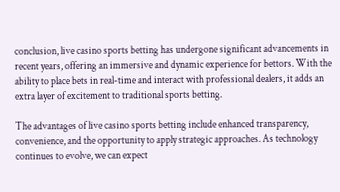conclusion, live casino sports betting has undergone significant advancements in recent years, offering an immersive and dynamic experience for bettors. With the ability to place bets in real-time and interact with professional dealers, it adds an extra layer of excitement to traditional sports betting.

The advantages of live casino sports betting include enhanced transparency, convenience, and the opportunity to apply strategic approaches. As technology continues to evolve, we can expect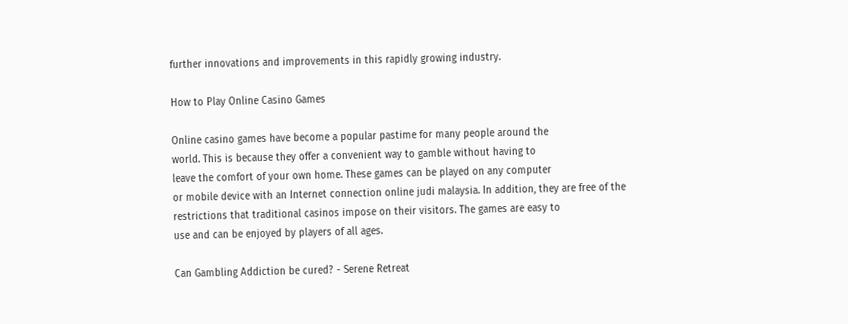further innovations and improvements in this rapidly growing industry.

How to Play Online Casino Games

Online casino games have become a popular pastime for many people around the
world. This is because they offer a convenient way to gamble without having to
leave the comfort of your own home. These games can be played on any computer
or mobile device with an Internet connection online judi malaysia. In addition, they are free of the
restrictions that traditional casinos impose on their visitors. The games are easy to
use and can be enjoyed by players of all ages.

Can Gambling Addiction be cured? - Serene Retreat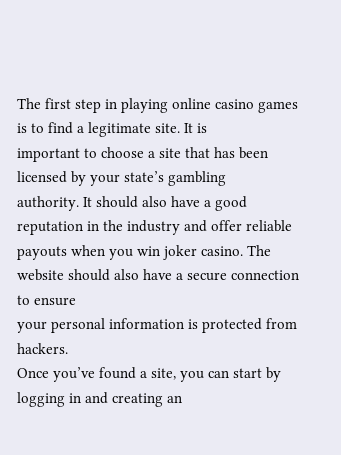The first step in playing online casino games is to find a legitimate site. It is
important to choose a site that has been licensed by your state’s gambling
authority. It should also have a good reputation in the industry and offer reliable
payouts when you win joker casino. The website should also have a secure connection to ensure
your personal information is protected from hackers.
Once you’ve found a site, you can start by logging in and creating an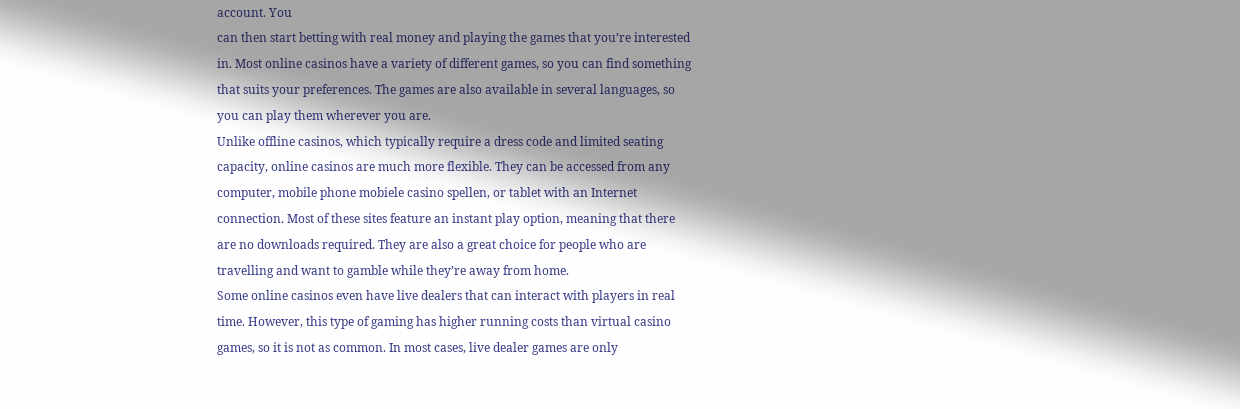account. You
can then start betting with real money and playing the games that you’re interested
in. Most online casinos have a variety of different games, so you can find something
that suits your preferences. The games are also available in several languages, so
you can play them wherever you are.
Unlike offline casinos, which typically require a dress code and limited seating
capacity, online casinos are much more flexible. They can be accessed from any
computer, mobile phone mobiele casino spellen, or tablet with an Internet
connection. Most of these sites feature an instant play option, meaning that there
are no downloads required. They are also a great choice for people who are
travelling and want to gamble while they’re away from home.
Some online casinos even have live dealers that can interact with players in real
time. However, this type of gaming has higher running costs than virtual casino
games, so it is not as common. In most cases, live dealer games are only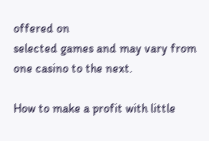offered on
selected games and may vary from one casino to the next.

How to make a profit with little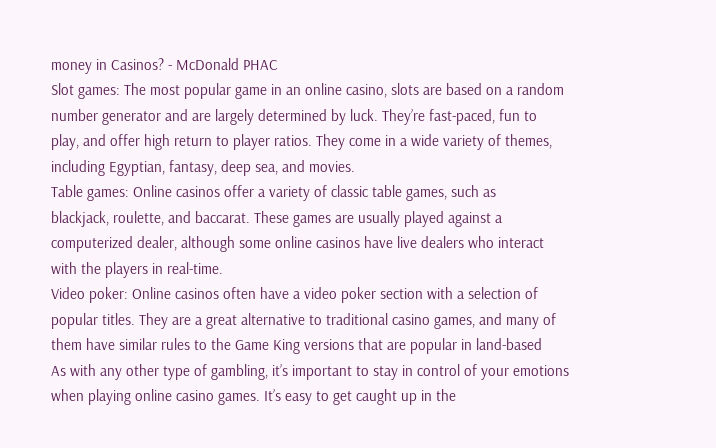money in Casinos? - McDonald PHAC
Slot games: The most popular game in an online casino, slots are based on a random
number generator and are largely determined by luck. They’re fast-paced, fun to
play, and offer high return to player ratios. They come in a wide variety of themes,
including Egyptian, fantasy, deep sea, and movies.
Table games: Online casinos offer a variety of classic table games, such as
blackjack, roulette, and baccarat. These games are usually played against a
computerized dealer, although some online casinos have live dealers who interact
with the players in real-time.
Video poker: Online casinos often have a video poker section with a selection of
popular titles. They are a great alternative to traditional casino games, and many of
them have similar rules to the Game King versions that are popular in land-based
As with any other type of gambling, it’s important to stay in control of your emotions
when playing online casino games. It’s easy to get caught up in the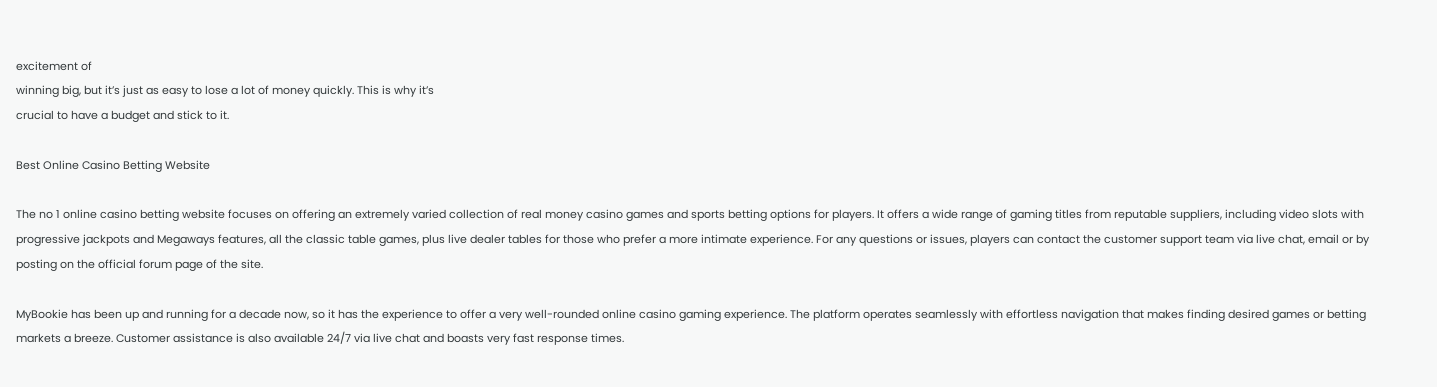excitement of
winning big, but it’s just as easy to lose a lot of money quickly. This is why it’s
crucial to have a budget and stick to it.

Best Online Casino Betting Website

The no 1 online casino betting website focuses on offering an extremely varied collection of real money casino games and sports betting options for players. It offers a wide range of gaming titles from reputable suppliers, including video slots with progressive jackpots and Megaways features, all the classic table games, plus live dealer tables for those who prefer a more intimate experience. For any questions or issues, players can contact the customer support team via live chat, email or by posting on the official forum page of the site.

MyBookie has been up and running for a decade now, so it has the experience to offer a very well-rounded online casino gaming experience. The platform operates seamlessly with effortless navigation that makes finding desired games or betting markets a breeze. Customer assistance is also available 24/7 via live chat and boasts very fast response times.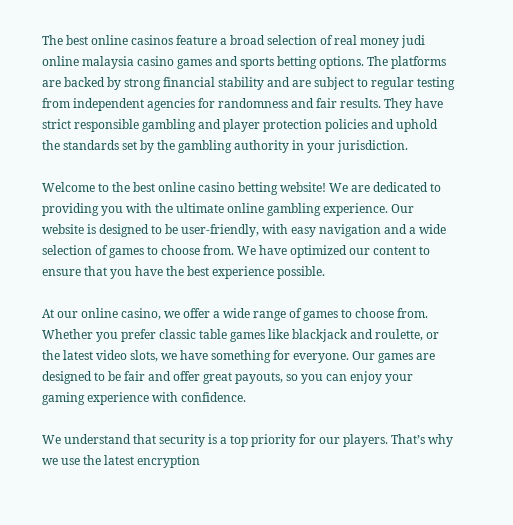The best online casinos feature a broad selection of real money judi online malaysia casino games and sports betting options. The platforms are backed by strong financial stability and are subject to regular testing from independent agencies for randomness and fair results. They have strict responsible gambling and player protection policies and uphold the standards set by the gambling authority in your jurisdiction.

Welcome to the best online casino betting website! We are dedicated to providing you with the ultimate online gambling experience. Our website is designed to be user-friendly, with easy navigation and a wide selection of games to choose from. We have optimized our content to ensure that you have the best experience possible.

At our online casino, we offer a wide range of games to choose from. Whether you prefer classic table games like blackjack and roulette, or the latest video slots, we have something for everyone. Our games are designed to be fair and offer great payouts, so you can enjoy your gaming experience with confidence.

We understand that security is a top priority for our players. That’s why we use the latest encryption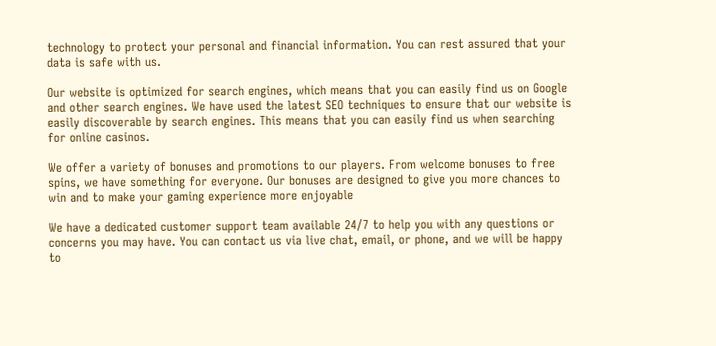technology to protect your personal and financial information. You can rest assured that your data is safe with us.

Our website is optimized for search engines, which means that you can easily find us on Google and other search engines. We have used the latest SEO techniques to ensure that our website is easily discoverable by search engines. This means that you can easily find us when searching for online casinos.

We offer a variety of bonuses and promotions to our players. From welcome bonuses to free spins, we have something for everyone. Our bonuses are designed to give you more chances to win and to make your gaming experience more enjoyable

We have a dedicated customer support team available 24/7 to help you with any questions or concerns you may have. You can contact us via live chat, email, or phone, and we will be happy to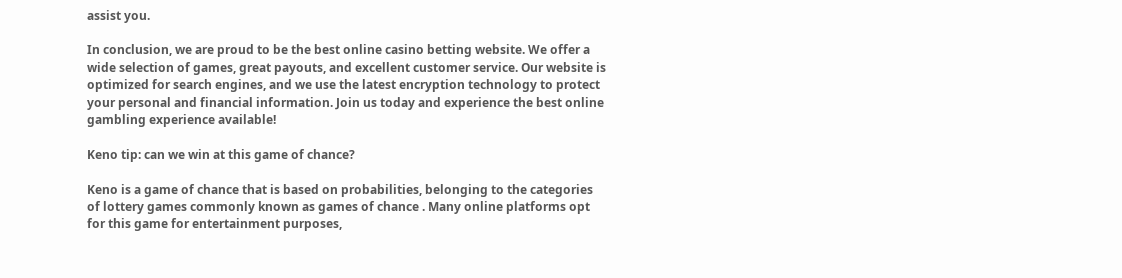assist you.

In conclusion, we are proud to be the best online casino betting website. We offer a wide selection of games, great payouts, and excellent customer service. Our website is optimized for search engines, and we use the latest encryption technology to protect your personal and financial information. Join us today and experience the best online gambling experience available!

Keno tip: can we win at this game of chance?

Keno is a game of chance that is based on probabilities, belonging to the categories  of lottery games commonly known as games of chance . Many online platforms opt for this game for entertainment purposes,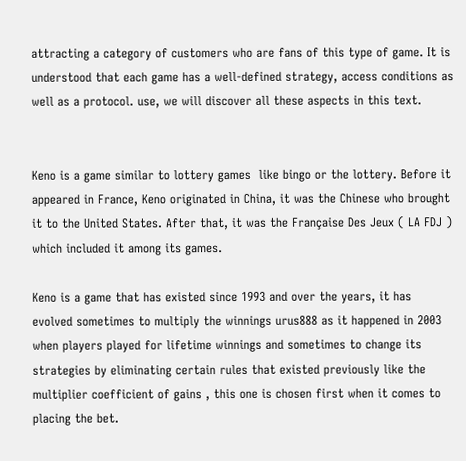attracting a category of customers who are fans of this type of game. It is understood that each game has a well-defined strategy, access conditions as well as a protocol. use, we will discover all these aspects in this text.


Keno is a game similar to lottery games  like bingo or the lottery. Before it appeared in France, Keno originated in China, it was the Chinese who brought it to the United States. After that, it was the Française Des Jeux ( LA FDJ ) which included it among its games.

Keno is a game that has existed since 1993 and over the years, it has evolved sometimes to multiply the winnings urus888 as it happened in 2003 when players played for lifetime winnings and sometimes to change its strategies by eliminating certain rules that existed previously like the multiplier coefficient of gains , this one is chosen first when it comes to placing the bet.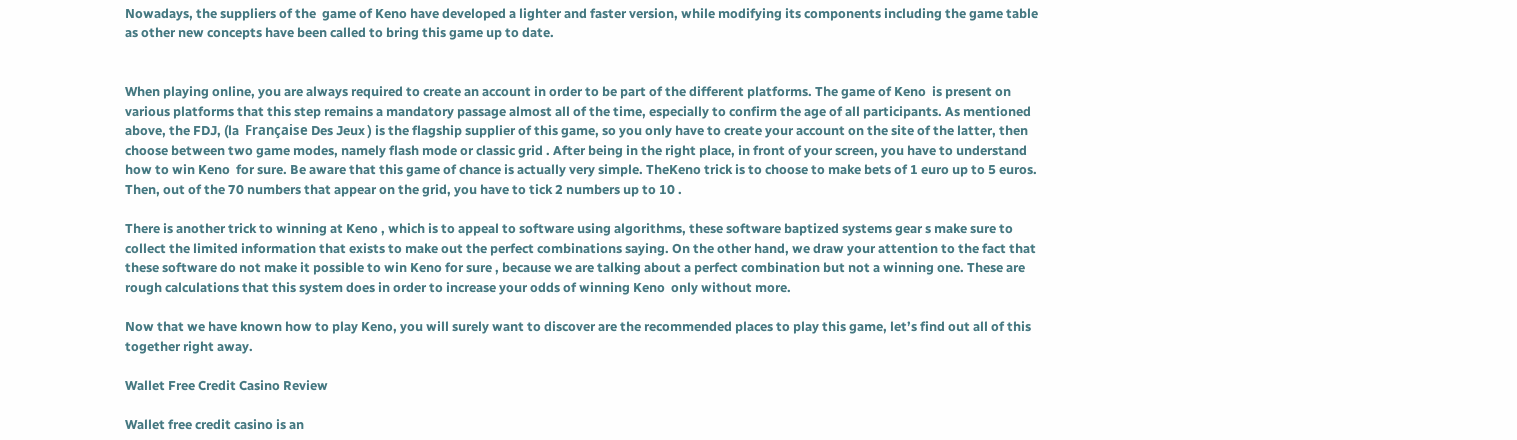Nowadays, the suppliers of the  game of Keno have developed a lighter and faster version, while modifying its components including the game table as other new concepts have been called to bring this game up to date.


When playing online, you are always required to create an account in order to be part of the different platforms. The game of Keno  is present on various platforms that this step remains a mandatory passage almost all of the time, especially to confirm the age of all participants. As mentioned above, the FDJ, (la  Française Des Jeux ) is the flagship supplier of this game, so you only have to create your account on the site of the latter, then choose between two game modes, namely flash mode or classic grid . After being in the right place, in front of your screen, you have to understand how to win Keno  for sure. Be aware that this game of chance is actually very simple. TheKeno trick is to choose to make bets of 1 euro up to 5 euros. Then, out of the 70 numbers that appear on the grid, you have to tick 2 numbers up to 10 .

There is another trick to winning at Keno , which is to appeal to software using algorithms, these software baptized systems gear s make sure to collect the limited information that exists to make out the perfect combinations saying. On the other hand, we draw your attention to the fact that these software do not make it possible to win Keno for sure , because we are talking about a perfect combination but not a winning one. These are rough calculations that this system does in order to increase your odds of winning Keno  only without more.

Now that we have known how to play Keno, you will surely want to discover are the recommended places to play this game, let’s find out all of this together right away.

Wallet Free Credit Casino Review

Wallet free credit casino is an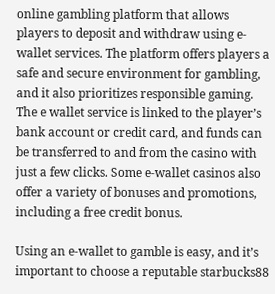online gambling platform that allows players to deposit and withdraw using e-wallet services. The platform offers players a safe and secure environment for gambling, and it also prioritizes responsible gaming. The e wallet service is linked to the player’s bank account or credit card, and funds can be transferred to and from the casino with just a few clicks. Some e-wallet casinos also offer a variety of bonuses and promotions, including a free credit bonus.

Using an e-wallet to gamble is easy, and it’s important to choose a reputable starbucks88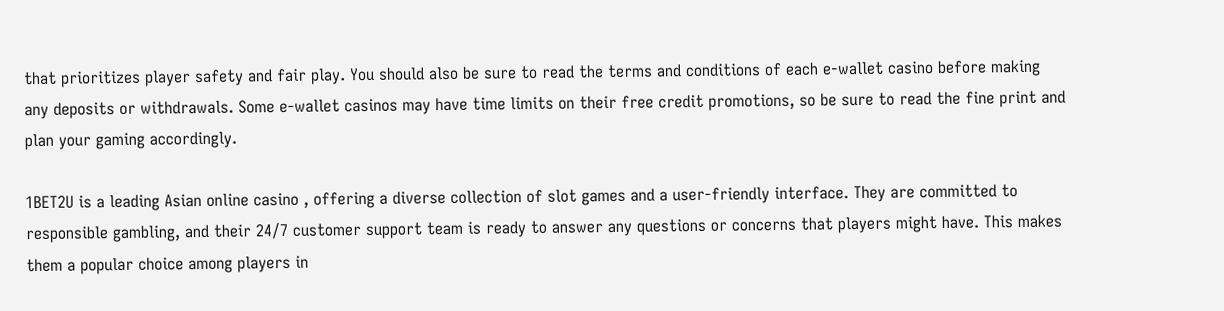that prioritizes player safety and fair play. You should also be sure to read the terms and conditions of each e-wallet casino before making any deposits or withdrawals. Some e-wallet casinos may have time limits on their free credit promotions, so be sure to read the fine print and plan your gaming accordingly.

1BET2U is a leading Asian online casino , offering a diverse collection of slot games and a user-friendly interface. They are committed to responsible gambling, and their 24/7 customer support team is ready to answer any questions or concerns that players might have. This makes them a popular choice among players in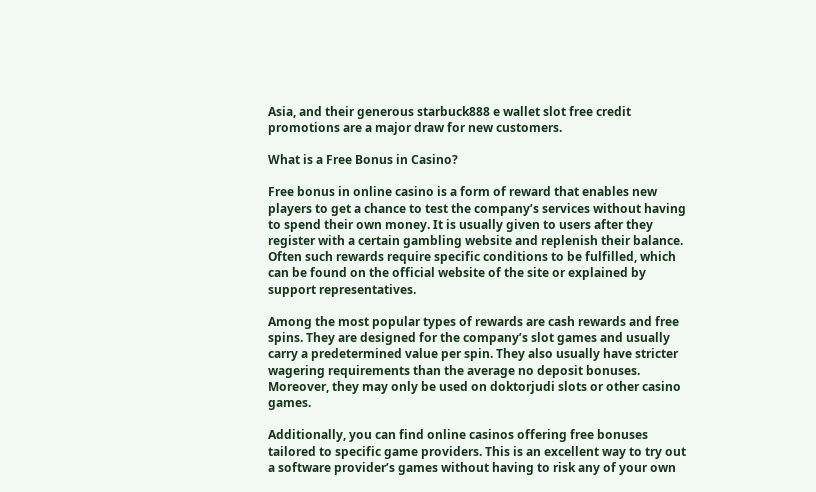Asia, and their generous starbuck888 e wallet slot free credit promotions are a major draw for new customers.

What is a Free Bonus in Casino?

Free bonus in online casino is a form of reward that enables new players to get a chance to test the company’s services without having to spend their own money. It is usually given to users after they register with a certain gambling website and replenish their balance. Often such rewards require specific conditions to be fulfilled, which can be found on the official website of the site or explained by support representatives.

Among the most popular types of rewards are cash rewards and free spins. They are designed for the company’s slot games and usually carry a predetermined value per spin. They also usually have stricter wagering requirements than the average no deposit bonuses. Moreover, they may only be used on doktorjudi slots or other casino games.

Additionally, you can find online casinos offering free bonuses tailored to specific game providers. This is an excellent way to try out a software provider’s games without having to risk any of your own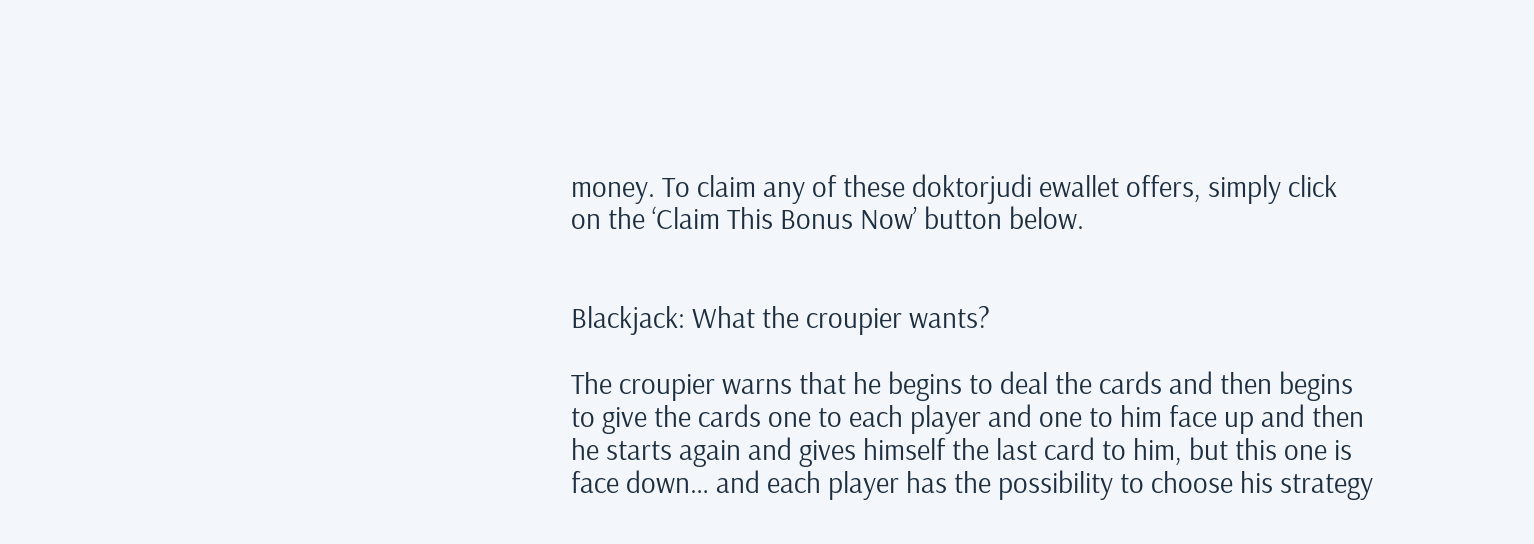money. To claim any of these doktorjudi ewallet offers, simply click on the ‘Claim This Bonus Now’ button below.


Blackjack: What the croupier wants?

The croupier warns that he begins to deal the cards and then begins to give the cards one to each player and one to him face up and then he starts again and gives himself the last card to him, but this one is face down… and each player has the possibility to choose his strategy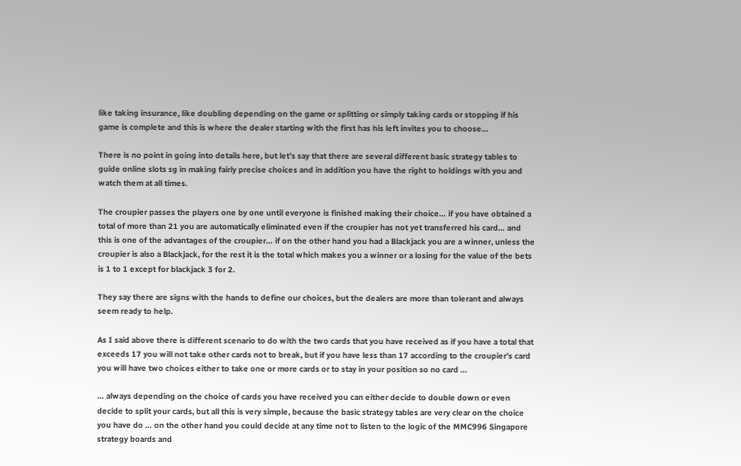like taking insurance, like doubling depending on the game or splitting or simply taking cards or stopping if his game is complete and this is where the dealer starting with the first has his left invites you to choose…

There is no point in going into details here, but let’s say that there are several different basic strategy tables to guide online slots sg in making fairly precise choices and in addition you have the right to holdings with you and watch them at all times.

The croupier passes the players one by one until everyone is finished making their choice… if you have obtained a total of more than 21 you are automatically eliminated even if the croupier has not yet transferred his card… and this is one of the advantages of the croupier… if on the other hand you had a Blackjack you are a winner, unless the croupier is also a Blackjack, for the rest it is the total which makes you a winner or a losing for the value of the bets is 1 to 1 except for blackjack 3 for 2.

They say there are signs with the hands to define our choices, but the dealers are more than tolerant and always seem ready to help.

As I said above there is different scenario to do with the two cards that you have received as if you have a total that exceeds 17 you will not take other cards not to break, but if you have less than 17 according to the croupier’s card you will have two choices either to take one or more cards or to stay in your position so no card …

… always depending on the choice of cards you have received you can either decide to double down or even decide to split your cards, but all this is very simple, because the basic strategy tables are very clear on the choice you have do … on the other hand you could decide at any time not to listen to the logic of the MMC996 Singapore strategy boards and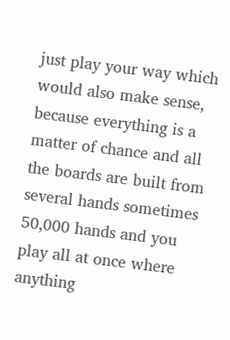just play your way which would also make sense, because everything is a matter of chance and all the boards are built from several hands sometimes 50,000 hands and you play all at once where anything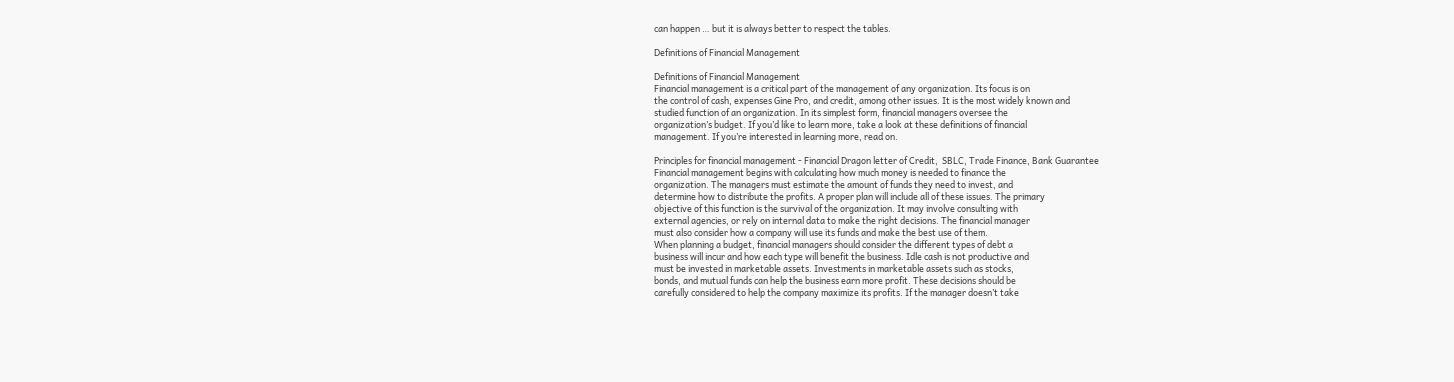can happen … but it is always better to respect the tables.

Definitions of Financial Management

Definitions of Financial Management
Financial management is a critical part of the management of any organization. Its focus is on
the control of cash, expenses Gine Pro, and credit, among other issues. It is the most widely known and
studied function of an organization. In its simplest form, financial managers oversee the
organization’s budget. If you’d like to learn more, take a look at these definitions of financial
management. If you’re interested in learning more, read on.

Principles for financial management - Financial Dragon letter of Credit,  SBLC, Trade Finance, Bank Guarantee
Financial management begins with calculating how much money is needed to finance the
organization. The managers must estimate the amount of funds they need to invest, and
determine how to distribute the profits. A proper plan will include all of these issues. The primary
objective of this function is the survival of the organization. It may involve consulting with
external agencies, or rely on internal data to make the right decisions. The financial manager
must also consider how a company will use its funds and make the best use of them.
When planning a budget, financial managers should consider the different types of debt a
business will incur and how each type will benefit the business. Idle cash is not productive and
must be invested in marketable assets. Investments in marketable assets such as stocks,
bonds, and mutual funds can help the business earn more profit. These decisions should be
carefully considered to help the company maximize its profits. If the manager doesn’t take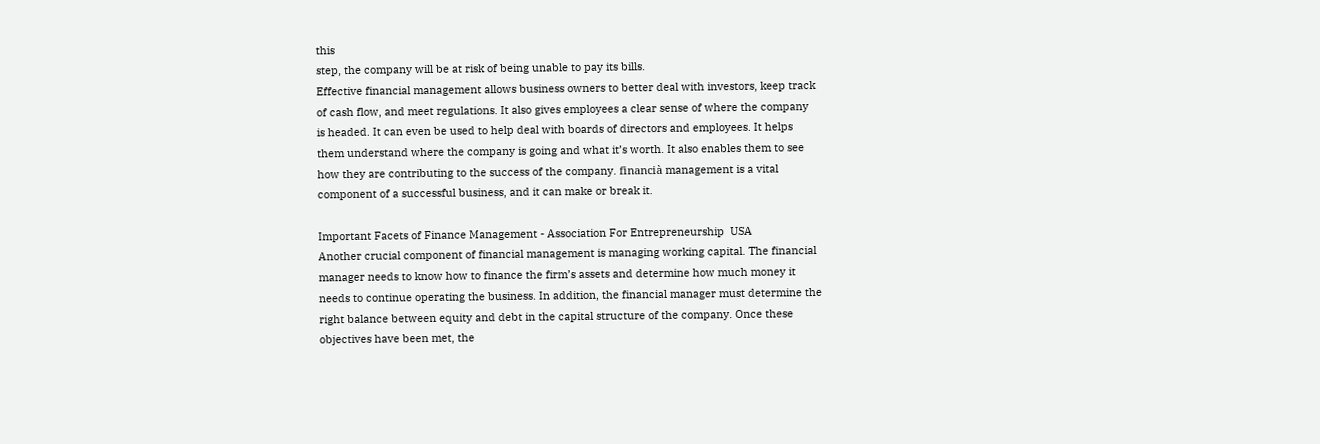this
step, the company will be at risk of being unable to pay its bills.
Effective financial management allows business owners to better deal with investors, keep track
of cash flow, and meet regulations. It also gives employees a clear sense of where the company
is headed. It can even be used to help deal with boards of directors and employees. It helps
them understand where the company is going and what it’s worth. It also enables them to see
how they are contributing to the success of the company. financià management is a vital
component of a successful business, and it can make or break it.

Important Facets of Finance Management - Association For Entrepreneurship  USA
Another crucial component of financial management is managing working capital. The financial
manager needs to know how to finance the firm’s assets and determine how much money it
needs to continue operating the business. In addition, the financial manager must determine the
right balance between equity and debt in the capital structure of the company. Once these
objectives have been met, the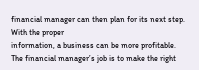financial manager can then plan for its next step. With the proper
information, a business can be more profitable.
The financial manager’s job is to make the right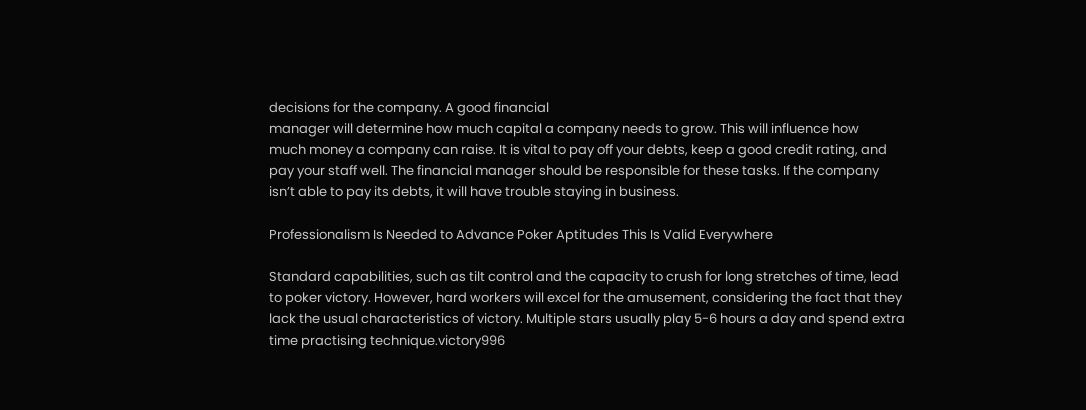decisions for the company. A good financial
manager will determine how much capital a company needs to grow. This will influence how
much money a company can raise. It is vital to pay off your debts, keep a good credit rating, and
pay your staff well. The financial manager should be responsible for these tasks. If the company
isn’t able to pay its debts, it will have trouble staying in business.

Professionalism Is Needed to Advance Poker Aptitudes This Is Valid Everywhere

Standard capabilities, such as tilt control and the capacity to crush for long stretches of time, lead to poker victory. However, hard workers will excel for the amusement, considering the fact that they lack the usual characteristics of victory. Multiple stars usually play 5-6 hours a day and spend extra time practising technique.victory996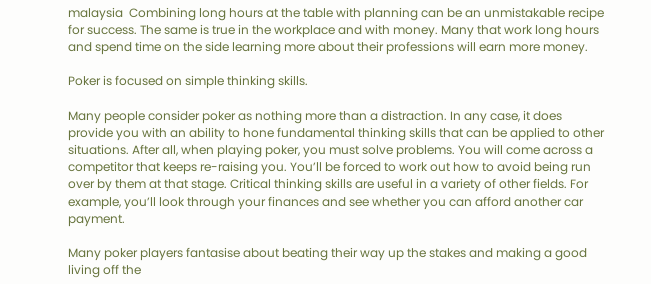malaysia  Combining long hours at the table with planning can be an unmistakable recipe for success. The same is true in the workplace and with money. Many that work long hours and spend time on the side learning more about their professions will earn more money.

Poker is focused on simple thinking skills.

Many people consider poker as nothing more than a distraction. In any case, it does provide you with an ability to hone fundamental thinking skills that can be applied to other situations. After all, when playing poker, you must solve problems. You will come across a competitor that keeps re-raising you. You’ll be forced to work out how to avoid being run over by them at that stage. Critical thinking skills are useful in a variety of other fields. For example, you’ll look through your finances and see whether you can afford another car payment.

Many poker players fantasise about beating their way up the stakes and making a good living off the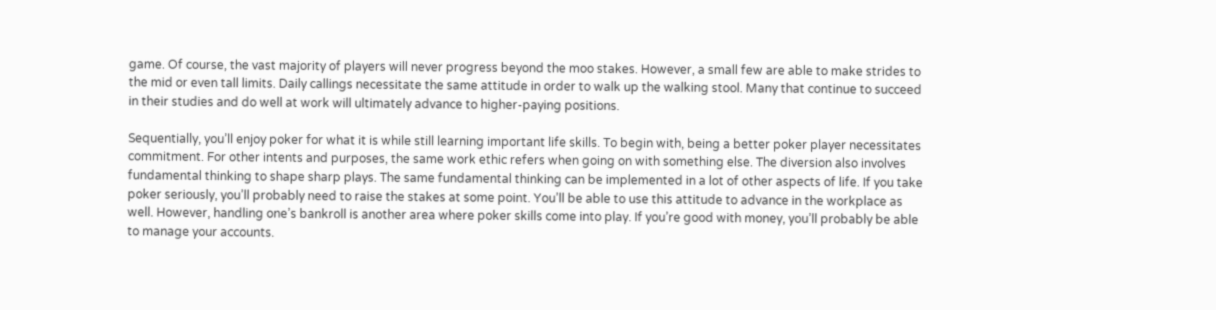game. Of course, the vast majority of players will never progress beyond the moo stakes. However, a small few are able to make strides to the mid or even tall limits. Daily callings necessitate the same attitude in order to walk up the walking stool. Many that continue to succeed in their studies and do well at work will ultimately advance to higher-paying positions.

Sequentially, you’ll enjoy poker for what it is while still learning important life skills. To begin with, being a better poker player necessitates commitment. For other intents and purposes, the same work ethic refers when going on with something else. The diversion also involves fundamental thinking to shape sharp plays. The same fundamental thinking can be implemented in a lot of other aspects of life. If you take poker seriously, you’ll probably need to raise the stakes at some point. You’ll be able to use this attitude to advance in the workplace as well. However, handling one’s bankroll is another area where poker skills come into play. If you’re good with money, you’ll probably be able to manage your accounts.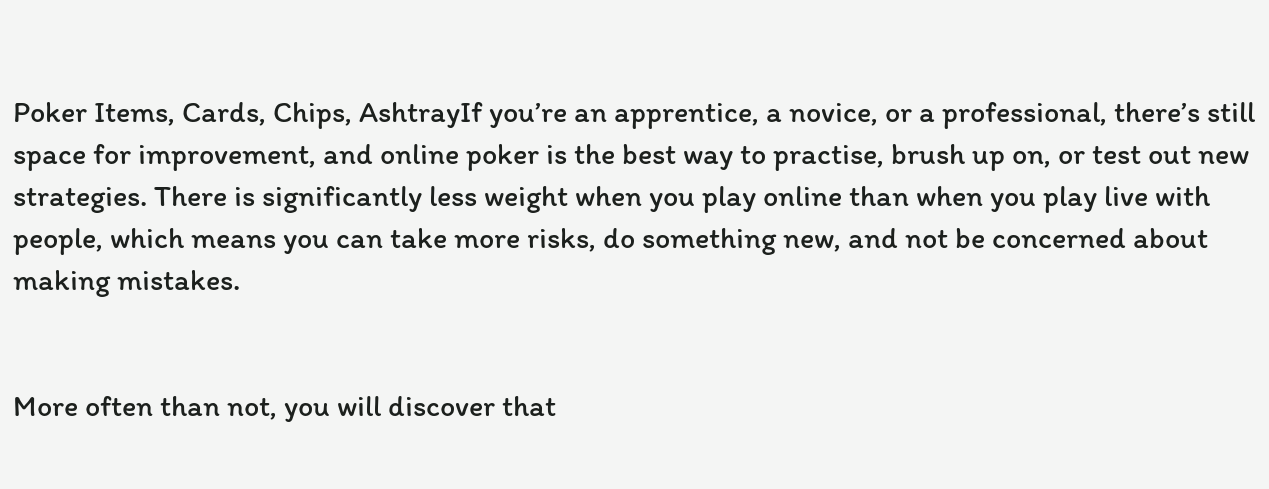Poker Items, Cards, Chips, AshtrayIf you’re an apprentice, a novice, or a professional, there’s still space for improvement, and online poker is the best way to practise, brush up on, or test out new strategies. There is significantly less weight when you play online than when you play live with people, which means you can take more risks, do something new, and not be concerned about making mistakes.


More often than not, you will discover that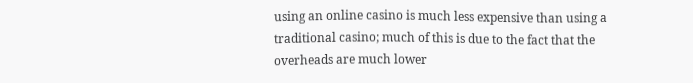using an online casino is much less expensive than using a traditional casino; much of this is due to the fact that the overheads are much lower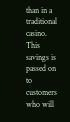than in a traditional casino. This savings is passed on to customers who will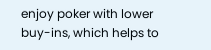enjoy poker with lower buy-ins, which helps to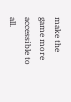make the game more accessible to all.